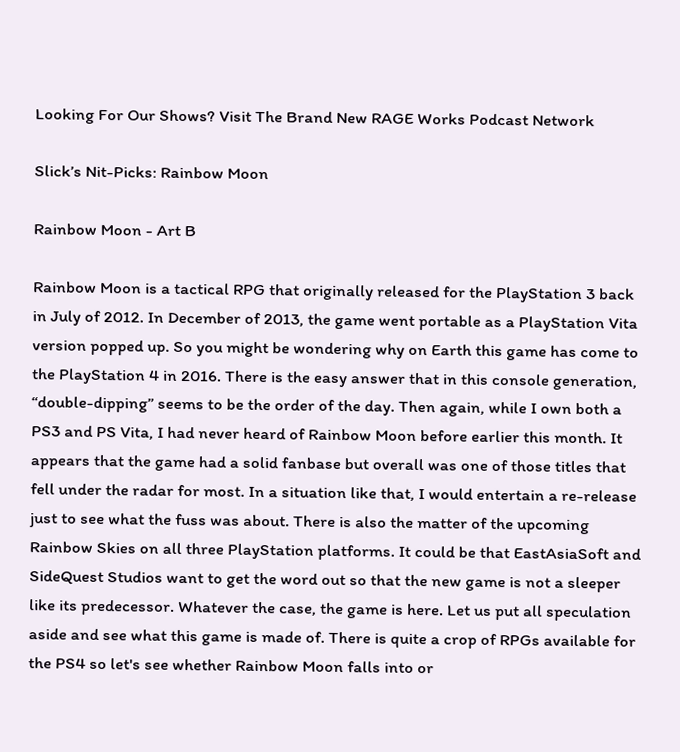Looking For Our Shows? Visit The Brand New RAGE Works Podcast Network

Slick’s Nit-Picks: Rainbow Moon

Rainbow Moon - Art B

Rainbow Moon is a tactical RPG that originally released for the PlayStation 3 back in July of 2012. In December of 2013, the game went portable as a PlayStation Vita version popped up. So you might be wondering why on Earth this game has come to the PlayStation 4 in 2016. There is the easy answer that in this console generation, “double-dipping” seems to be the order of the day. Then again, while I own both a PS3 and PS Vita, I had never heard of Rainbow Moon before earlier this month. It appears that the game had a solid fanbase but overall was one of those titles that fell under the radar for most. In a situation like that, I would entertain a re-release just to see what the fuss was about. There is also the matter of the upcoming Rainbow Skies on all three PlayStation platforms. It could be that EastAsiaSoft and SideQuest Studios want to get the word out so that the new game is not a sleeper like its predecessor. Whatever the case, the game is here. Let us put all speculation aside and see what this game is made of. There is quite a crop of RPGs available for the PS4 so let's see whether Rainbow Moon falls into or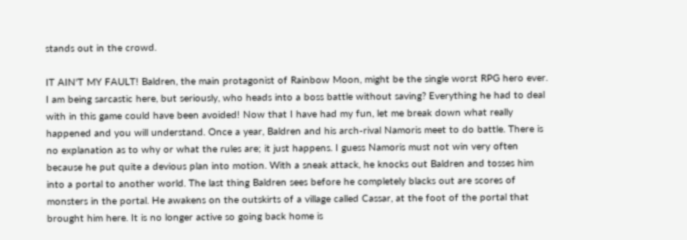stands out in the crowd.

IT AIN'T MY FAULT! Baldren, the main protagonist of Rainbow Moon, might be the single worst RPG hero ever. I am being sarcastic here, but seriously, who heads into a boss battle without saving? Everything he had to deal with in this game could have been avoided! Now that I have had my fun, let me break down what really happened and you will understand. Once a year, Baldren and his arch-rival Namoris meet to do battle. There is no explanation as to why or what the rules are; it just happens. I guess Namoris must not win very often because he put quite a devious plan into motion. With a sneak attack, he knocks out Baldren and tosses him into a portal to another world. The last thing Baldren sees before he completely blacks out are scores of monsters in the portal. He awakens on the outskirts of a village called Cassar, at the foot of the portal that brought him here. It is no longer active so going back home is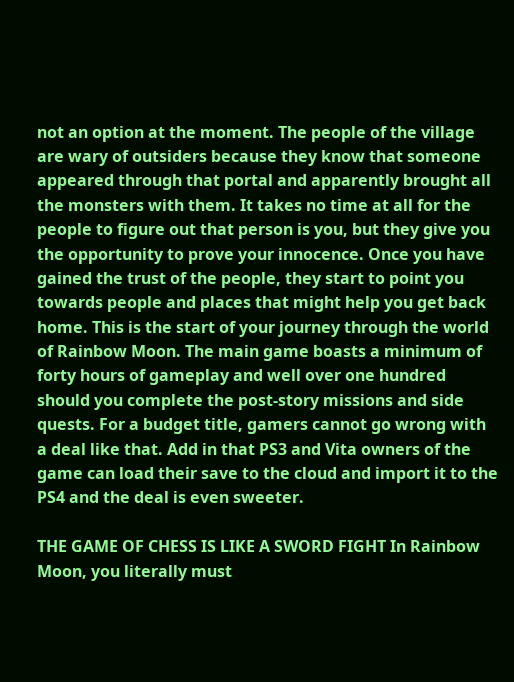not an option at the moment. The people of the village are wary of outsiders because they know that someone appeared through that portal and apparently brought all the monsters with them. It takes no time at all for the people to figure out that person is you, but they give you the opportunity to prove your innocence. Once you have gained the trust of the people, they start to point you towards people and places that might help you get back home. This is the start of your journey through the world of Rainbow Moon. The main game boasts a minimum of forty hours of gameplay and well over one hundred should you complete the post-story missions and side quests. For a budget title, gamers cannot go wrong with a deal like that. Add in that PS3 and Vita owners of the game can load their save to the cloud and import it to the PS4 and the deal is even sweeter.

THE GAME OF CHESS IS LIKE A SWORD FIGHT In Rainbow Moon, you literally must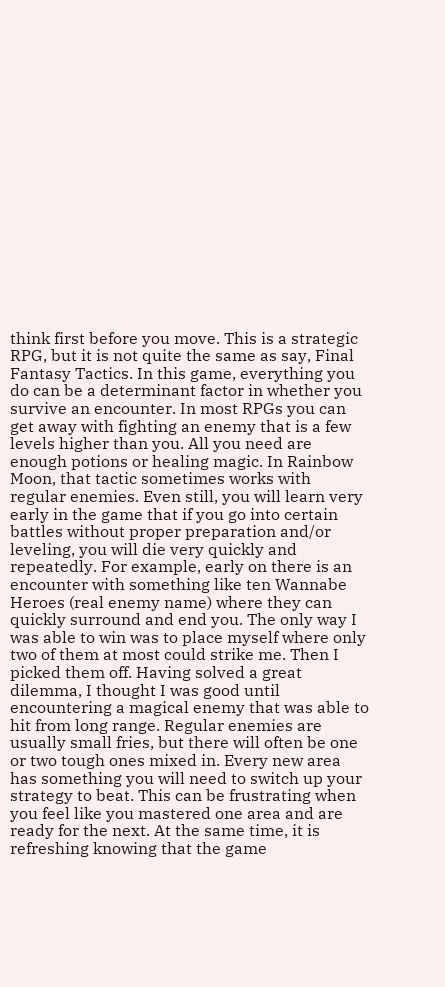think first before you move. This is a strategic RPG, but it is not quite the same as say, Final Fantasy Tactics. In this game, everything you do can be a determinant factor in whether you survive an encounter. In most RPGs you can get away with fighting an enemy that is a few levels higher than you. All you need are enough potions or healing magic. In Rainbow Moon, that tactic sometimes works with regular enemies. Even still, you will learn very early in the game that if you go into certain battles without proper preparation and/or leveling, you will die very quickly and repeatedly. For example, early on there is an encounter with something like ten Wannabe Heroes (real enemy name) where they can quickly surround and end you. The only way I was able to win was to place myself where only two of them at most could strike me. Then I picked them off. Having solved a great dilemma, I thought I was good until encountering a magical enemy that was able to hit from long range. Regular enemies are usually small fries, but there will often be one or two tough ones mixed in. Every new area has something you will need to switch up your strategy to beat. This can be frustrating when you feel like you mastered one area and are ready for the next. At the same time, it is refreshing knowing that the game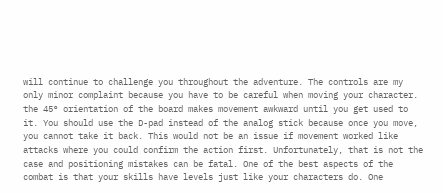will continue to challenge you throughout the adventure. The controls are my only minor complaint because you have to be careful when moving your character. the 45° orientation of the board makes movement awkward until you get used to it. You should use the D-pad instead of the analog stick because once you move, you cannot take it back. This would not be an issue if movement worked like attacks where you could confirm the action first. Unfortunately, that is not the case and positioning mistakes can be fatal. One of the best aspects of the combat is that your skills have levels just like your characters do. One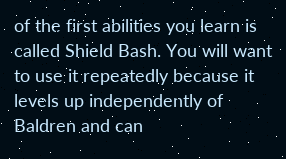of the first abilities you learn is called Shield Bash. You will want to use it repeatedly because it levels up independently of Baldren and can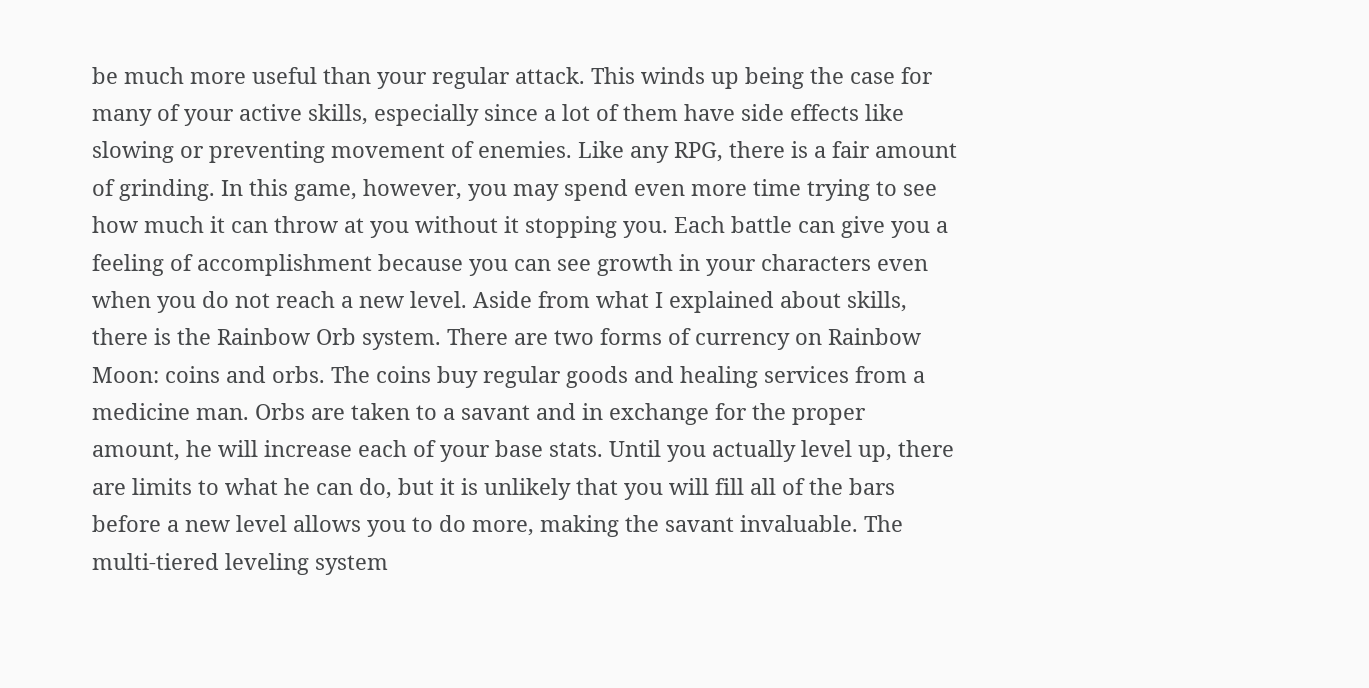be much more useful than your regular attack. This winds up being the case for many of your active skills, especially since a lot of them have side effects like slowing or preventing movement of enemies. Like any RPG, there is a fair amount of grinding. In this game, however, you may spend even more time trying to see how much it can throw at you without it stopping you. Each battle can give you a feeling of accomplishment because you can see growth in your characters even when you do not reach a new level. Aside from what I explained about skills, there is the Rainbow Orb system. There are two forms of currency on Rainbow Moon: coins and orbs. The coins buy regular goods and healing services from a medicine man. Orbs are taken to a savant and in exchange for the proper amount, he will increase each of your base stats. Until you actually level up, there are limits to what he can do, but it is unlikely that you will fill all of the bars before a new level allows you to do more, making the savant invaluable. The multi-tiered leveling system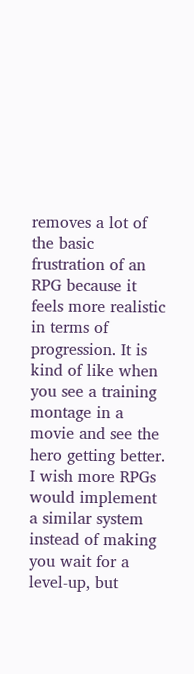removes a lot of the basic frustration of an RPG because it feels more realistic in terms of progression. It is kind of like when you see a training montage in a movie and see the hero getting better. I wish more RPGs would implement a similar system instead of making you wait for a level-up, but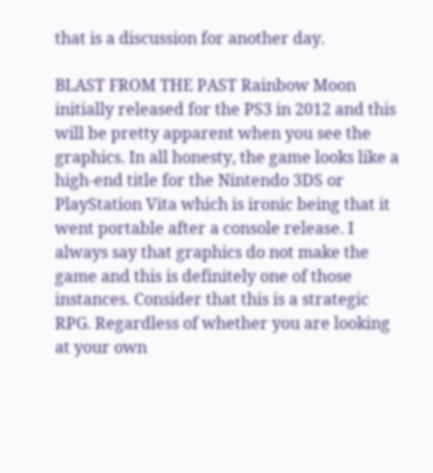that is a discussion for another day.

BLAST FROM THE PAST Rainbow Moon initially released for the PS3 in 2012 and this will be pretty apparent when you see the graphics. In all honesty, the game looks like a high-end title for the Nintendo 3DS or PlayStation Vita which is ironic being that it went portable after a console release. I always say that graphics do not make the game and this is definitely one of those instances. Consider that this is a strategic RPG. Regardless of whether you are looking at your own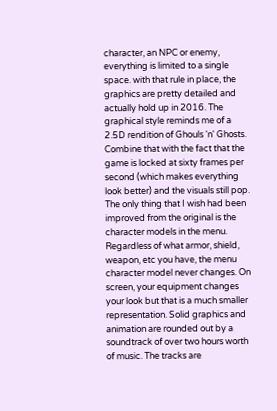character, an NPC or enemy, everything is limited to a single space. with that rule in place, the graphics are pretty detailed and actually hold up in 2016. The graphical style reminds me of a 2.5D rendition of Ghouls ‘n' Ghosts.  Combine that with the fact that the game is locked at sixty frames per second (which makes everything look better) and the visuals still pop. The only thing that I wish had been improved from the original is the character models in the menu. Regardless of what armor, shield, weapon, etc you have, the menu character model never changes. On screen, your equipment changes your look but that is a much smaller representation. Solid graphics and animation are rounded out by a soundtrack of over two hours worth of music. The tracks are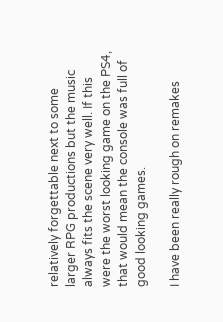relatively forgettable next to some larger RPG productions but the music always fits the scene very well. If this were the worst looking game on the PS4, that would mean the console was full of good looking games.

I have been really rough on remakes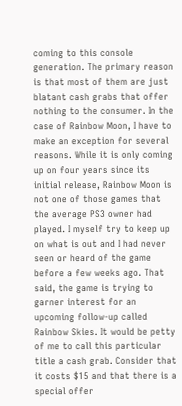coming to this console generation. The primary reason is that most of them are just blatant cash grabs that offer nothing to the consumer. In the case of Rainbow Moon, I have to make an exception for several reasons. While it is only coming up on four years since its initial release, Rainbow Moon is not one of those games that the average PS3 owner had played. I myself try to keep up on what is out and I had never seen or heard of the game before a few weeks ago. That said, the game is trying to garner interest for an upcoming follow-up called Rainbow Skies. It would be petty of me to call this particular title a cash grab. Consider that it costs $15 and that there is a special offer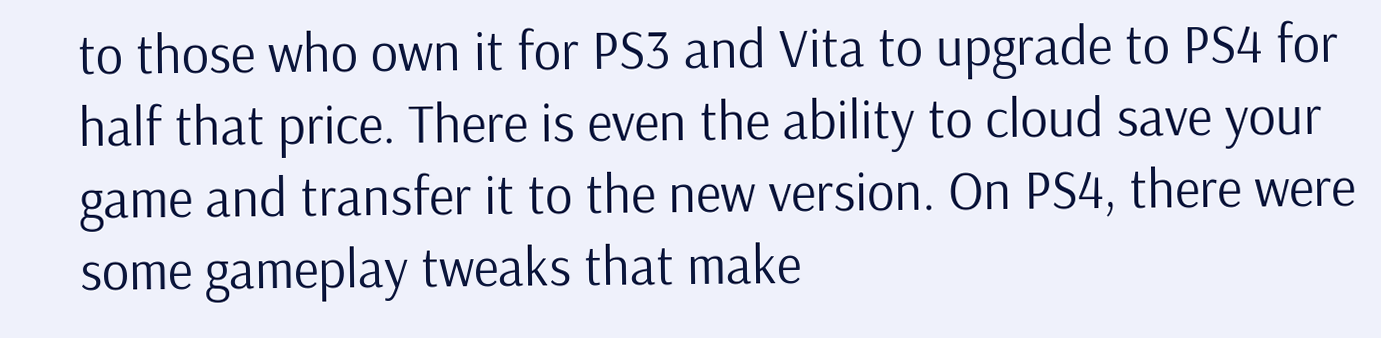to those who own it for PS3 and Vita to upgrade to PS4 for half that price. There is even the ability to cloud save your game and transfer it to the new version. On PS4, there were some gameplay tweaks that make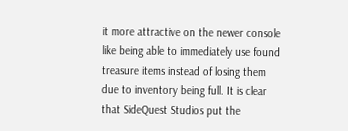it more attractive on the newer console like being able to immediately use found treasure items instead of losing them due to inventory being full. It is clear that SideQuest Studios put the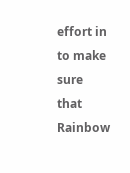effort in to make sure that Rainbow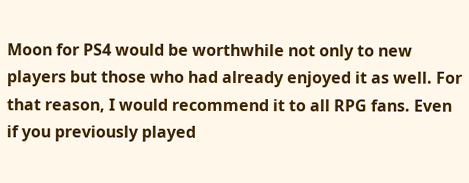Moon for PS4 would be worthwhile not only to new players but those who had already enjoyed it as well. For that reason, I would recommend it to all RPG fans. Even if you previously played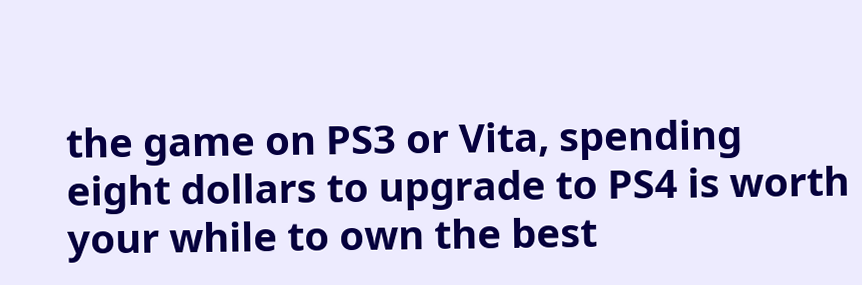the game on PS3 or Vita, spending eight dollars to upgrade to PS4 is worth your while to own the best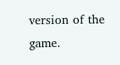version of the game.